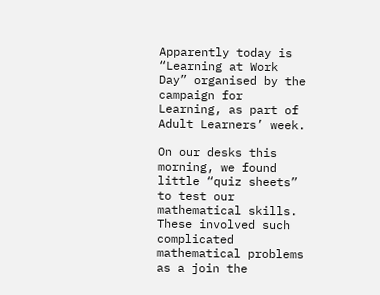Apparently today is “Learning at Work Day” organised by the campaign for Learning, as part of Adult Learners’ week.

On our desks this morning, we found little “quiz sheets” to test our mathematical skills.  These involved such complicated mathematical problems as a join the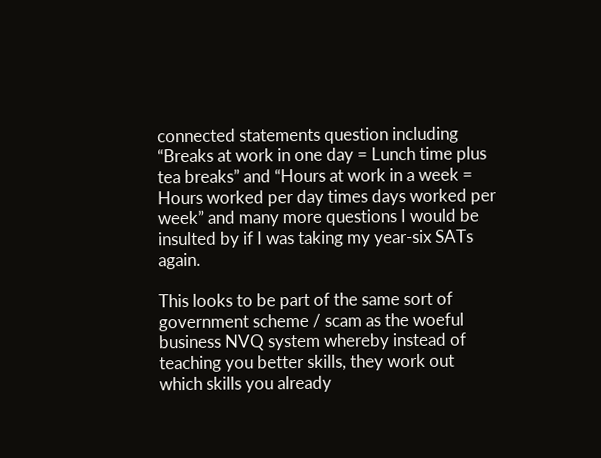connected statements question including “Breaks at work in one day = Lunch time plus tea breaks” and “Hours at work in a week = Hours worked per day times days worked per week” and many more questions I would be insulted by if I was taking my year-six SATs again.

This looks to be part of the same sort of government scheme / scam as the woeful business NVQ system whereby instead of teaching you better skills, they work out which skills you already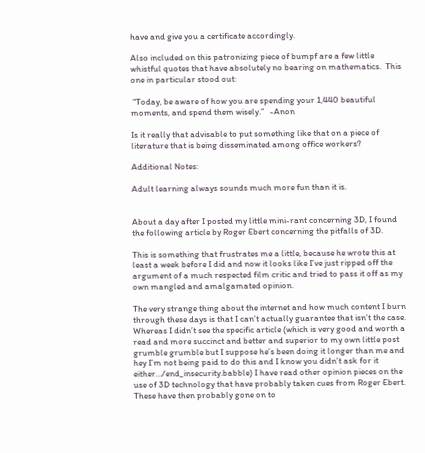have and give you a certificate accordingly.

Also included on this patronizing piece of bumpf are a few little whistful quotes that have absolutely no bearing on mathematics.  This one in particular stood out:

 “Today, be aware of how you are spending your 1,440 beautiful moments, and spend them wisely.”   -Anon

Is it really that advisable to put something like that on a piece of literature that is being disseminated among office workers?

Additional Notes:

Adult learning always sounds much more fun than it is.


About a day after I posted my little mini-rant concerning 3D, I found the following article by Roger Ebert concerning the pitfalls of 3D.

This is something that frustrates me a little, because he wrote this at least a week before I did and now it looks like I’ve just ripped off the argument of a much respected film critic and tried to pass it off as my own mangled and amalgamated opinion.

The very strange thing about the internet and how much content I burn through these days is that I can’t actually guarantee that isn’t the case.  Whereas I didn’t see the specific article (which is very good and worth a read and more succinct and better and superior to my own little post grumble grumble but I suppose he’s been doing it longer than me and hey I’m not being paid to do this and I know you didn’t ask for it either…/end_insecurity.babble) I have read other opinion pieces on the use of 3D technology that have probably taken cues from Roger Ebert.  These have then probably gone on to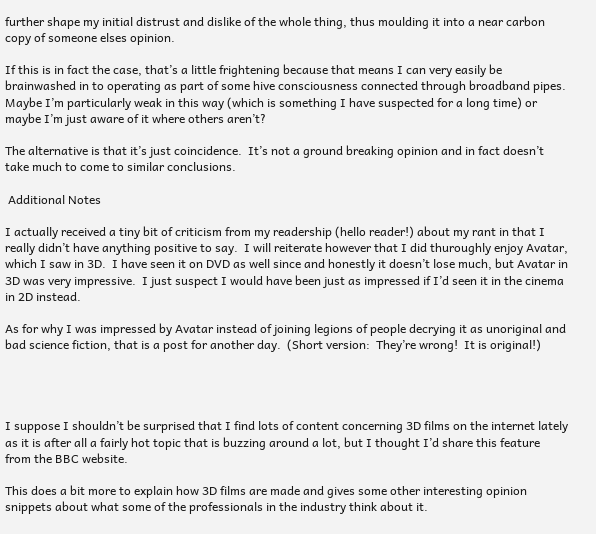further shape my initial distrust and dislike of the whole thing, thus moulding it into a near carbon copy of someone elses opinion.

If this is in fact the case, that’s a little frightening because that means I can very easily be brainwashed in to operating as part of some hive consciousness connected through broadband pipes.  Maybe I’m particularly weak in this way (which is something I have suspected for a long time) or maybe I’m just aware of it where others aren’t?

The alternative is that it’s just coincidence.  It’s not a ground breaking opinion and in fact doesn’t take much to come to similar conclusions.

 Additional Notes

I actually received a tiny bit of criticism from my readership (hello reader!) about my rant in that I really didn’t have anything positive to say.  I will reiterate however that I did thuroughly enjoy Avatar, which I saw in 3D.  I have seen it on DVD as well since and honestly it doesn’t lose much, but Avatar in 3D was very impressive.  I just suspect I would have been just as impressed if I’d seen it in the cinema in 2D instead.

As for why I was impressed by Avatar instead of joining legions of people decrying it as unoriginal and bad science fiction, that is a post for another day.  (Short version:  They’re wrong!  It is original!)




I suppose I shouldn’t be surprised that I find lots of content concerning 3D films on the internet lately as it is after all a fairly hot topic that is buzzing around a lot, but I thought I’d share this feature from the BBC website.

This does a bit more to explain how 3D films are made and gives some other interesting opinion snippets about what some of the professionals in the industry think about it.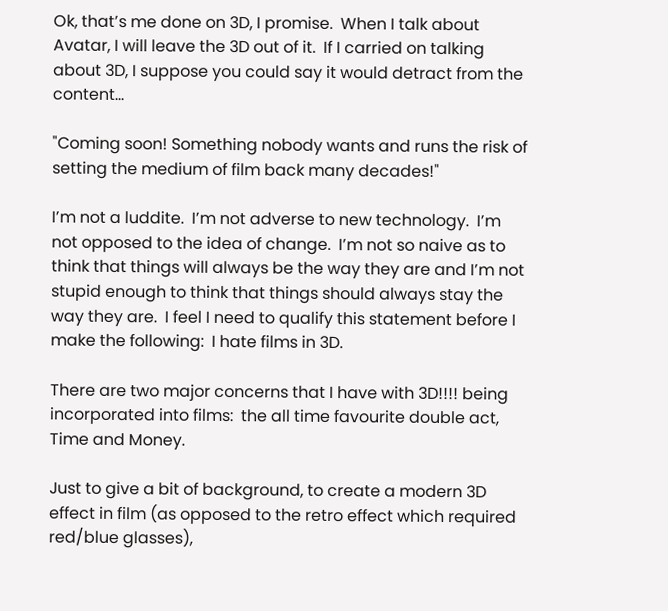Ok, that’s me done on 3D, I promise.  When I talk about Avatar, I will leave the 3D out of it.  If I carried on talking about 3D, I suppose you could say it would detract from the content…

"Coming soon! Something nobody wants and runs the risk of setting the medium of film back many decades!"

I’m not a luddite.  I’m not adverse to new technology.  I’m not opposed to the idea of change.  I’m not so naive as to think that things will always be the way they are and I’m not stupid enough to think that things should always stay the way they are.  I feel I need to qualify this statement before I make the following:  I hate films in 3D.

There are two major concerns that I have with 3D!!!! being incorporated into films:  the all time favourite double act, Time and Money.

Just to give a bit of background, to create a modern 3D effect in film (as opposed to the retro effect which required red/blue glasses),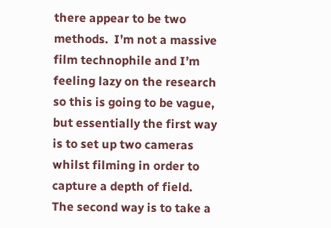there appear to be two methods.  I’m not a massive film technophile and I’m feeling lazy on the research so this is going to be vague, but essentially the first way is to set up two cameras whilst filming in order to capture a depth of field.  The second way is to take a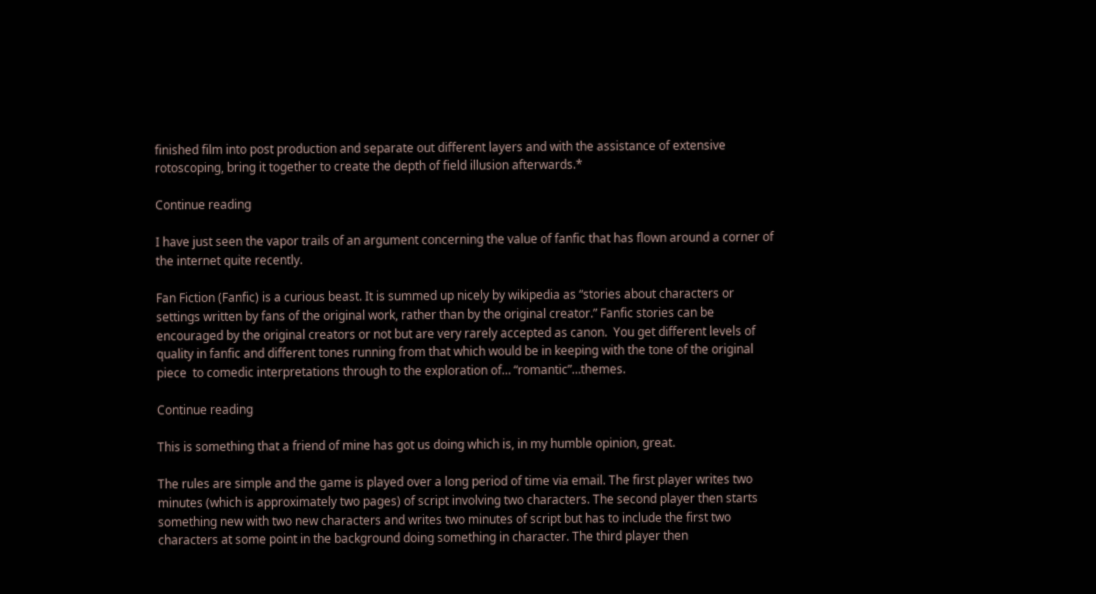finished film into post production and separate out different layers and with the assistance of extensive rotoscoping, bring it together to create the depth of field illusion afterwards.*

Continue reading

I have just seen the vapor trails of an argument concerning the value of fanfic that has flown around a corner of the internet quite recently.

Fan Fiction (Fanfic) is a curious beast. It is summed up nicely by wikipedia as “stories about characters or settings written by fans of the original work, rather than by the original creator.” Fanfic stories can be encouraged by the original creators or not but are very rarely accepted as canon.  You get different levels of quality in fanfic and different tones running from that which would be in keeping with the tone of the original piece  to comedic interpretations through to the exploration of… “romantic”…themes.

Continue reading

This is something that a friend of mine has got us doing which is, in my humble opinion, great.

The rules are simple and the game is played over a long period of time via email. The first player writes two minutes (which is approximately two pages) of script involving two characters. The second player then starts something new with two new characters and writes two minutes of script but has to include the first two characters at some point in the background doing something in character. The third player then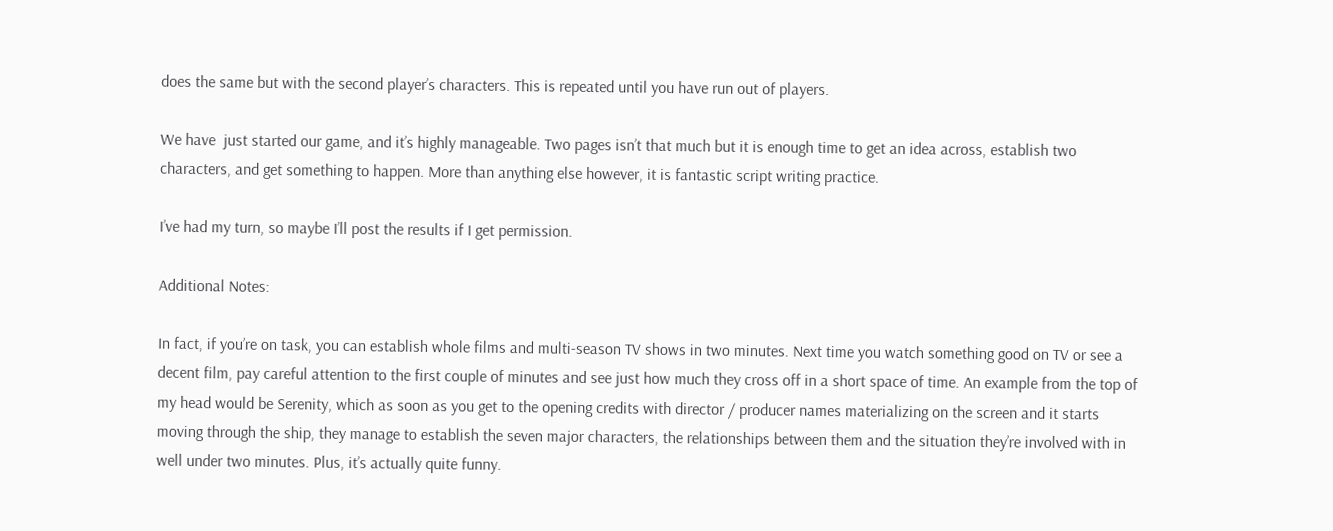does the same but with the second player’s characters. This is repeated until you have run out of players.

We have  just started our game, and it’s highly manageable. Two pages isn’t that much but it is enough time to get an idea across, establish two characters, and get something to happen. More than anything else however, it is fantastic script writing practice.

I’ve had my turn, so maybe I’ll post the results if I get permission.

Additional Notes:

In fact, if you’re on task, you can establish whole films and multi-season TV shows in two minutes. Next time you watch something good on TV or see a decent film, pay careful attention to the first couple of minutes and see just how much they cross off in a short space of time. An example from the top of my head would be Serenity, which as soon as you get to the opening credits with director / producer names materializing on the screen and it starts moving through the ship, they manage to establish the seven major characters, the relationships between them and the situation they’re involved with in well under two minutes. Plus, it’s actually quite funny.